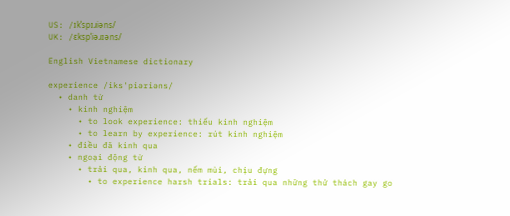US: /ɪkˈspɪɹiəns/
UK: /ɛkspˈiəɹɪəns/

English Vietnamese dictionary

experience /iks'piəriəns/
  • danh từ
    • kinh nghiệm
      • to look experience: thiếu kinh nghiệm
      • to learn by experience: rút kinh nghiệm
    • điều đã kinh qua
    • ngoại động từ
      • trải qua, kinh qua, nếm mùi, chịu đựng
        • to experience harsh trials: trải qua những thử thách gay go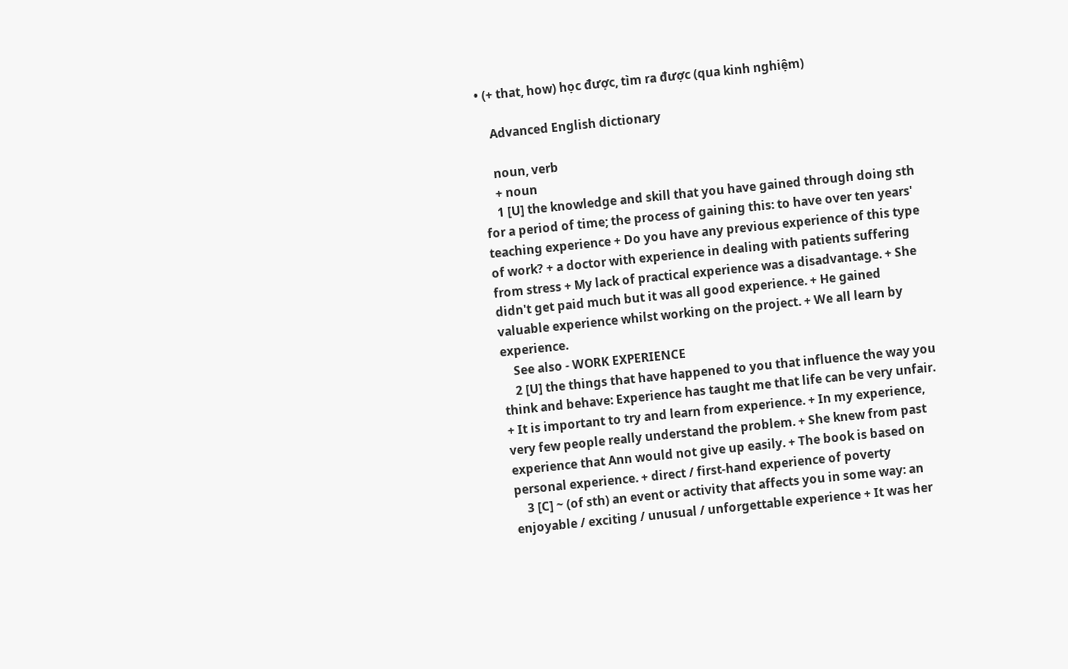• (+ that, how) học được, tìm ra được (qua kinh nghiệm)

    Advanced English dictionary

    noun, verb
    + noun
    1 [U] the knowledge and skill that you have gained through doing sth for a period of time; the process of gaining this: to have over ten years' teaching experience + Do you have any previous experience of this type of work? + a doctor with experience in dealing with patients suffering from stress + My lack of practical experience was a disadvantage. + She didn't get paid much but it was all good experience. + He gained valuable experience whilst working on the project. + We all learn by experience.
    See also - WORK EXPERIENCE
    2 [U] the things that have happened to you that influence the way you think and behave: Experience has taught me that life can be very unfair. + It is important to try and learn from experience. + In my experience, very few people really understand the problem. + She knew from past experience that Ann would not give up easily. + The book is based on personal experience. + direct / first-hand experience of poverty
    3 [C] ~ (of sth) an event or activity that affects you in some way: an enjoyable / exciting / unusual / unforgettable experience + It was her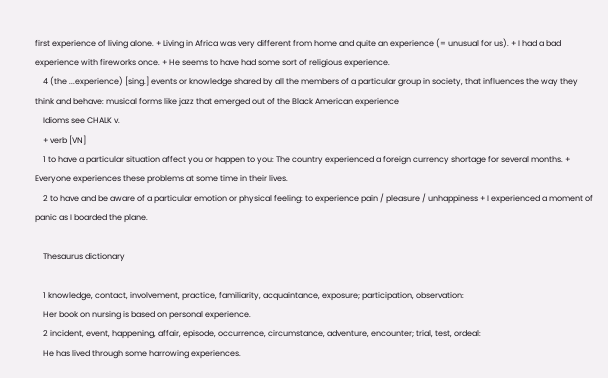first experience of living alone. + Living in Africa was very different from home and quite an experience (= unusual for us). + I had a bad experience with fireworks once. + He seems to have had some sort of religious experience.
    4 (the ...experience) [sing.] events or knowledge shared by all the members of a particular group in society, that influences the way they think and behave: musical forms like jazz that emerged out of the Black American experience
    Idioms see CHALK v.
    + verb [VN]
    1 to have a particular situation affect you or happen to you: The country experienced a foreign currency shortage for several months. + Everyone experiences these problems at some time in their lives.
    2 to have and be aware of a particular emotion or physical feeling: to experience pain / pleasure / unhappiness + I experienced a moment of panic as I boarded the plane.

    Thesaurus dictionary

    1 knowledge, contact, involvement, practice, familiarity, acquaintance, exposure; participation, observation:
    Her book on nursing is based on personal experience.
    2 incident, event, happening, affair, episode, occurrence, circumstance, adventure, encounter; trial, test, ordeal:
    He has lived through some harrowing experiences.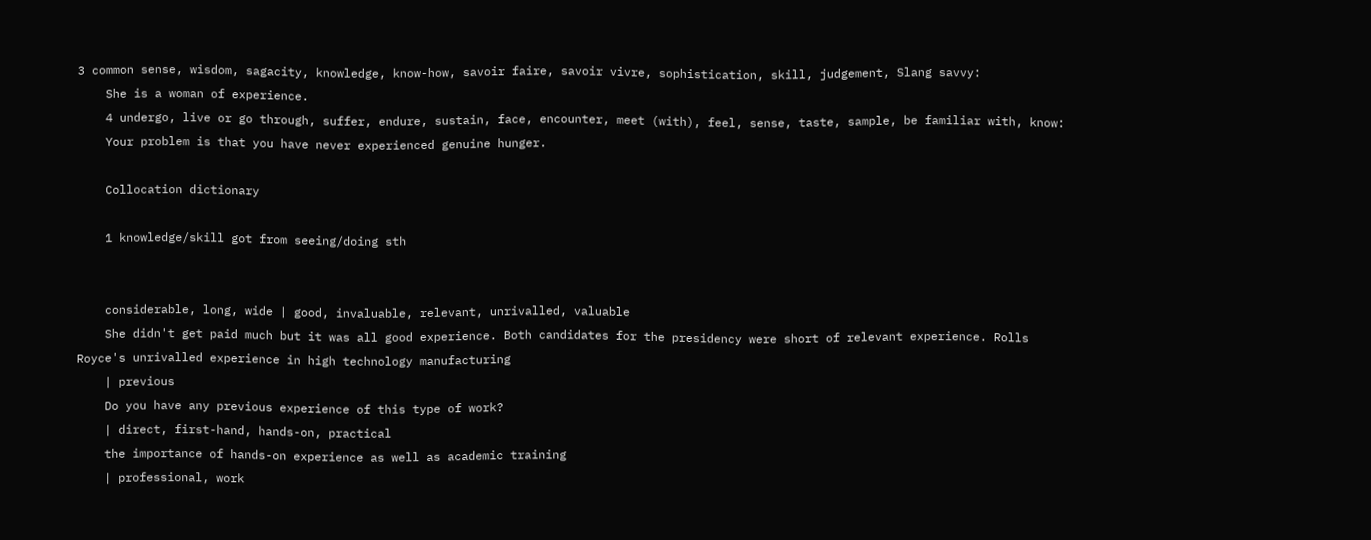3 common sense, wisdom, sagacity, knowledge, know-how, savoir faire, savoir vivre, sophistication, skill, judgement, Slang savvy:
    She is a woman of experience.
    4 undergo, live or go through, suffer, endure, sustain, face, encounter, meet (with), feel, sense, taste, sample, be familiar with, know:
    Your problem is that you have never experienced genuine hunger.

    Collocation dictionary

    1 knowledge/skill got from seeing/doing sth


    considerable, long, wide | good, invaluable, relevant, unrivalled, valuable
    She didn't get paid much but it was all good experience. Both candidates for the presidency were short of relevant experience. Rolls Royce's unrivalled experience in high technology manufacturing
    | previous
    Do you have any previous experience of this type of work?
    | direct, first-hand, hands-on, practical
    the importance of hands-on experience as well as academic training
    | professional, work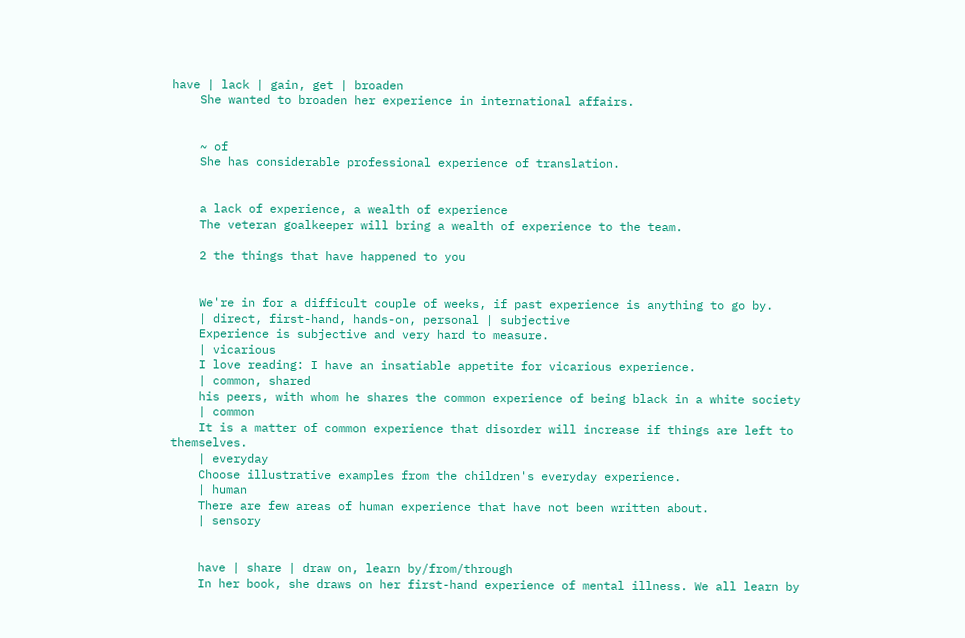have | lack | gain, get | broaden
    She wanted to broaden her experience in international affairs.


    ~ of
    She has considerable professional experience of translation.


    a lack of experience, a wealth of experience
    The veteran goalkeeper will bring a wealth of experience to the team.

    2 the things that have happened to you


    We're in for a difficult couple of weeks, if past experience is anything to go by.
    | direct, first-hand, hands-on, personal | subjective
    Experience is subjective and very hard to measure.
    | vicarious
    I love reading: I have an insatiable appetite for vicarious experience.
    | common, shared
    his peers, with whom he shares the common experience of being black in a white society
    | common
    It is a matter of common experience that disorder will increase if things are left to themselves.
    | everyday
    Choose illustrative examples from the children's everyday experience.
    | human
    There are few areas of human experience that have not been written about.
    | sensory


    have | share | draw on, learn by/from/through
    In her book, she draws on her first-hand experience of mental illness. We all learn by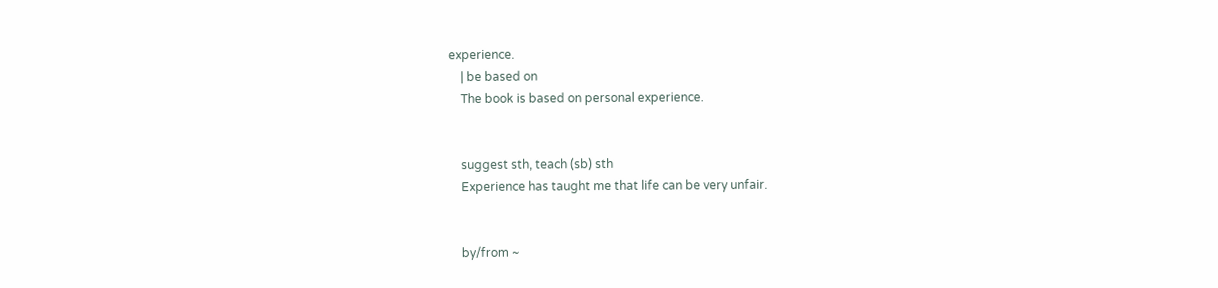experience.
    | be based on
    The book is based on personal experience.


    suggest sth, teach (sb) sth
    Experience has taught me that life can be very unfair.


    by/from ~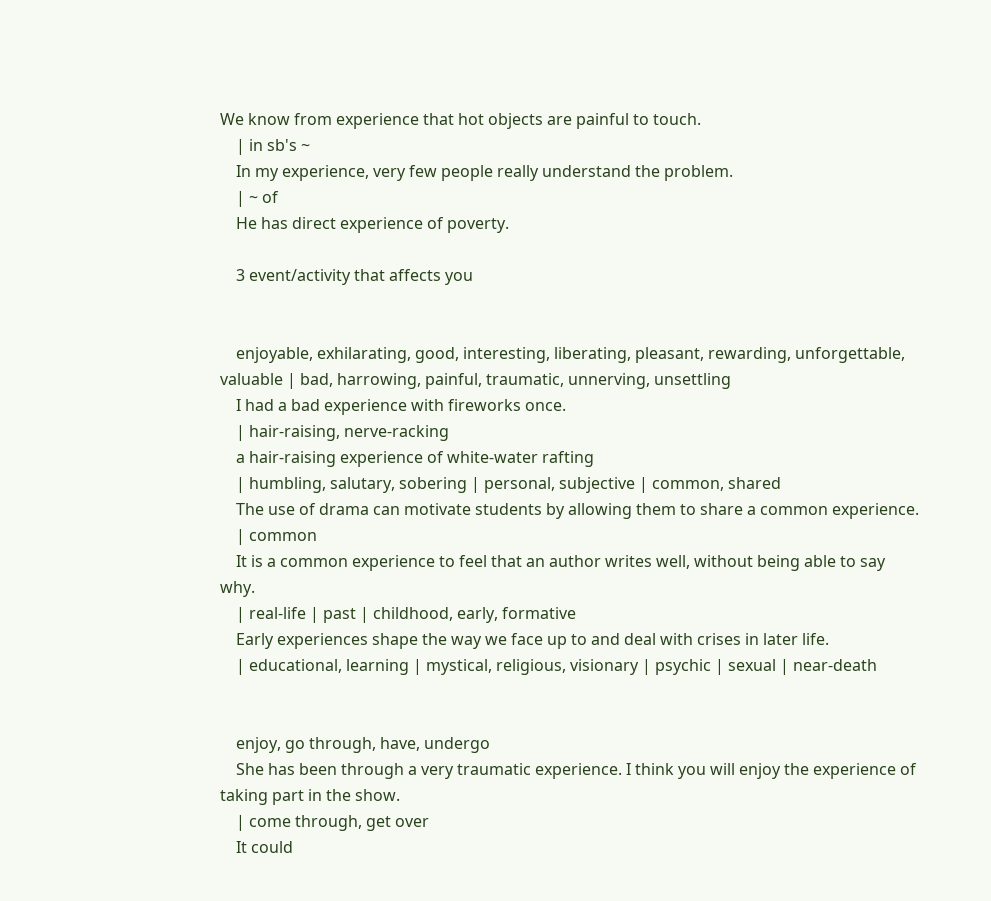We know from experience that hot objects are painful to touch.
    | in sb's ~
    In my experience, very few people really understand the problem.
    | ~ of
    He has direct experience of poverty.

    3 event/activity that affects you


    enjoyable, exhilarating, good, interesting, liberating, pleasant, rewarding, unforgettable, valuable | bad, harrowing, painful, traumatic, unnerving, unsettling
    I had a bad experience with fireworks once.
    | hair-raising, nerve-racking
    a hair-raising experience of white-water rafting
    | humbling, salutary, sobering | personal, subjective | common, shared
    The use of drama can motivate students by allowing them to share a common experience.
    | common
    It is a common experience to feel that an author writes well, without being able to say why.
    | real-life | past | childhood, early, formative
    Early experiences shape the way we face up to and deal with crises in later life.
    | educational, learning | mystical, religious, visionary | psychic | sexual | near-death


    enjoy, go through, have, undergo
    She has been through a very traumatic experience. I think you will enjoy the experience of taking part in the show.
    | come through, get over
    It could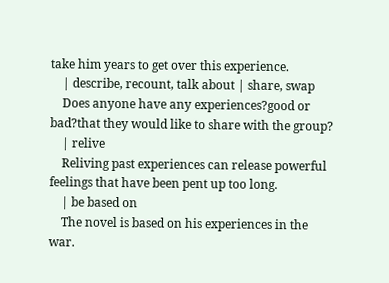take him years to get over this experience.
    | describe, recount, talk about | share, swap
    Does anyone have any experiences?good or bad?that they would like to share with the group?
    | relive
    Reliving past experiences can release powerful feelings that have been pent up too long.
    | be based on
    The novel is based on his experiences in the war.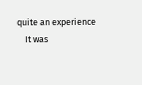quite an experience
    It was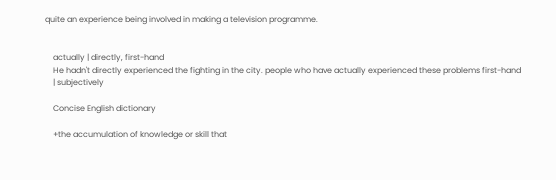quite an experience being involved in making a television programme.


    actually | directly, first-hand
    He hadn't directly experienced the fighting in the city. people who have actually experienced these problems first-hand
    | subjectively

    Concise English dictionary

    +the accumulation of knowledge or skill that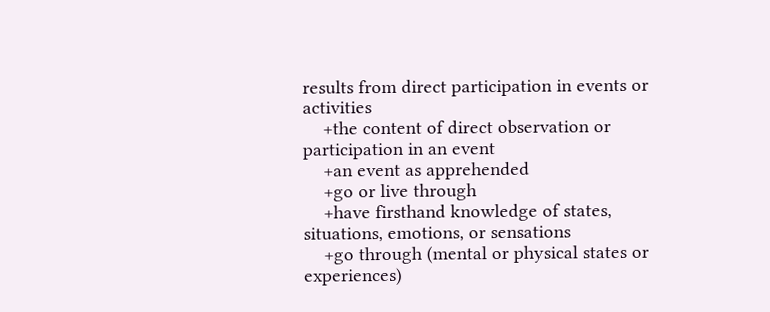results from direct participation in events or activities
    +the content of direct observation or participation in an event
    +an event as apprehended
    +go or live through
    +have firsthand knowledge of states, situations, emotions, or sensations
    +go through (mental or physical states or experiences)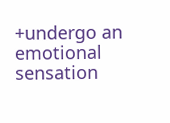+undergo an emotional sensation